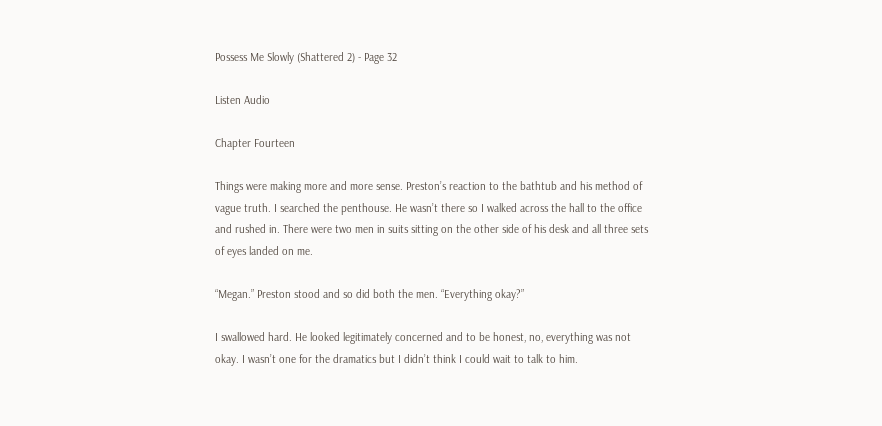Possess Me Slowly (Shattered 2) - Page 32

Listen Audio

Chapter Fourteen

Things were making more and more sense. Preston’s reaction to the bathtub and his method of vague truth. I searched the penthouse. He wasn’t there so I walked across the hall to the office and rushed in. There were two men in suits sitting on the other side of his desk and all three sets of eyes landed on me.

“Megan.” Preston stood and so did both the men. “Everything okay?”

I swallowed hard. He looked legitimately concerned and to be honest, no, everything was not okay. I wasn’t one for the dramatics but I didn’t think I could wait to talk to him.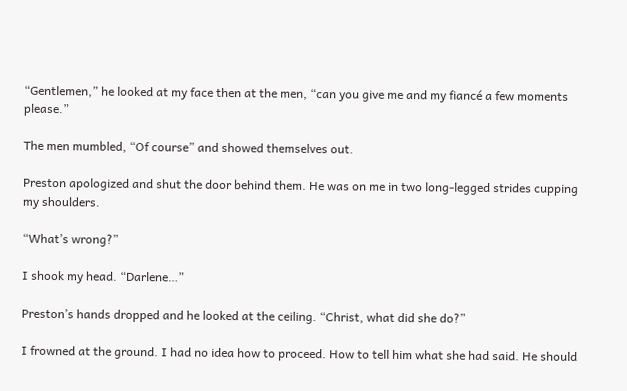“Gentlemen,” he looked at my face then at the men, “can you give me and my fiancé a few moments please.”

The men mumbled, “Of course” and showed themselves out.

Preston apologized and shut the door behind them. He was on me in two long-legged strides cupping my shoulders.

“What’s wrong?”

I shook my head. “Darlene…”

Preston’s hands dropped and he looked at the ceiling. “Christ, what did she do?”

I frowned at the ground. I had no idea how to proceed. How to tell him what she had said. He should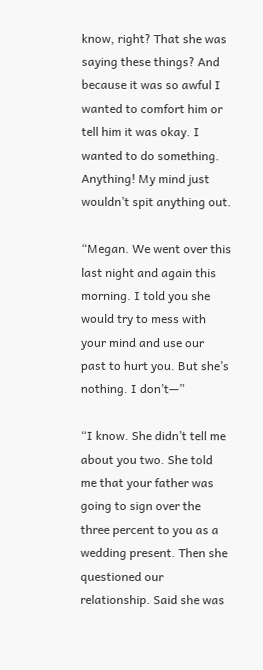know, right? That she was saying these things? And because it was so awful I wanted to comfort him or tell him it was okay. I wanted to do something. Anything! My mind just wouldn’t spit anything out.

“Megan. We went over this last night and again this morning. I told you she would try to mess with your mind and use our past to hurt you. But she’s nothing. I don’t—”

“I know. She didn’t tell me about you two. She told me that your father was going to sign over the three percent to you as a wedding present. Then she questioned our relationship. Said she was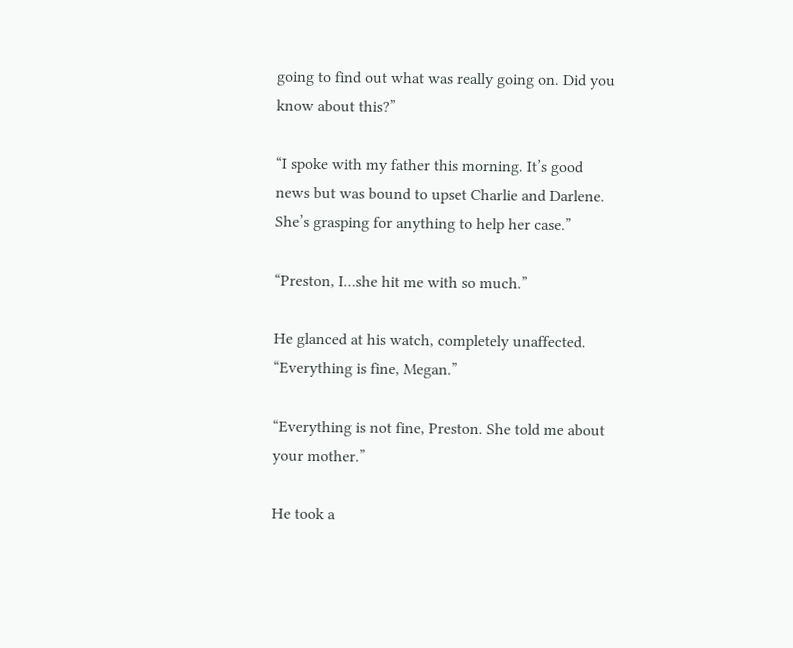going to find out what was really going on. Did you know about this?”

“I spoke with my father this morning. It’s good news but was bound to upset Charlie and Darlene. She’s grasping for anything to help her case.”

“Preston, I…she hit me with so much.”

He glanced at his watch, completely unaffected. “Everything is fine, Megan.”

“Everything is not fine, Preston. She told me about your mother.”

He took a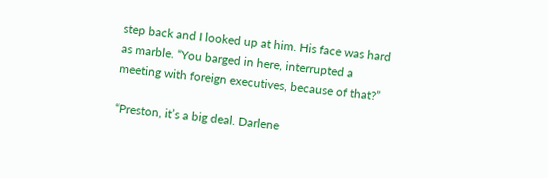step back and I looked up at him. His face was hard as marble. “You barged in here, interrupted a meeting with foreign executives, because of that?”

“Preston, it’s a big deal. Darlene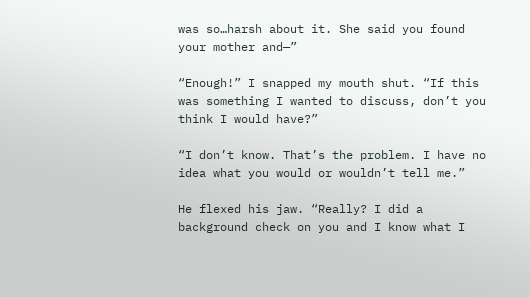was so…harsh about it. She said you found your mother and—”

“Enough!” I snapped my mouth shut. “If this was something I wanted to discuss, don’t you think I would have?”

“I don’t know. That’s the problem. I have no idea what you would or wouldn’t tell me.”

He flexed his jaw. “Really? I did a background check on you and I know what I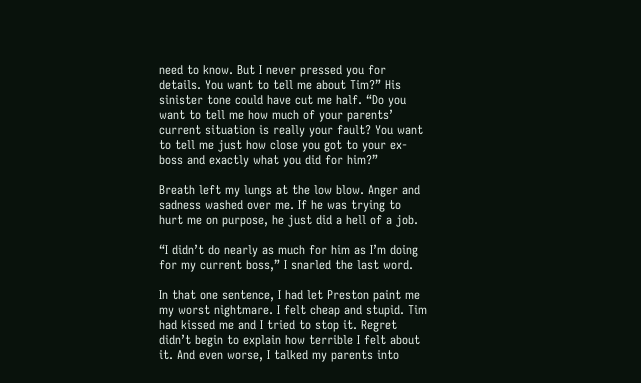need to know. But I never pressed you for details. You want to tell me about Tim?” His sinister tone could have cut me half. “Do you want to tell me how much of your parents’ current situation is really your fault? You want to tell me just how close you got to your ex-boss and exactly what you did for him?”

Breath left my lungs at the low blow. Anger and sadness washed over me. If he was trying to hurt me on purpose, he just did a hell of a job.

“I didn’t do nearly as much for him as I’m doing for my current boss,” I snarled the last word.

In that one sentence, I had let Preston paint me my worst nightmare. I felt cheap and stupid. Tim had kissed me and I tried to stop it. Regret didn’t begin to explain how terrible I felt about it. And even worse, I talked my parents into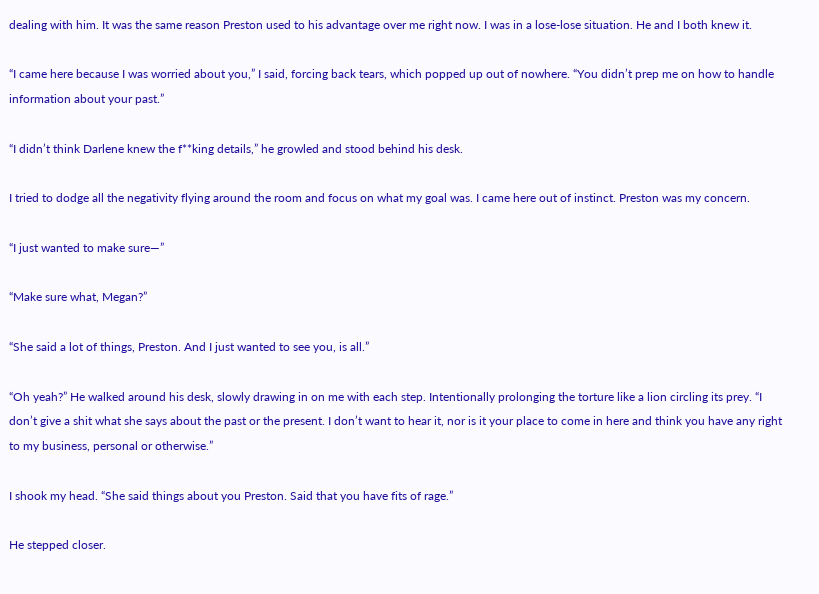dealing with him. It was the same reason Preston used to his advantage over me right now. I was in a lose-lose situation. He and I both knew it.

“I came here because I was worried about you,” I said, forcing back tears, which popped up out of nowhere. “You didn’t prep me on how to handle information about your past.”

“I didn’t think Darlene knew the f**king details,” he growled and stood behind his desk.

I tried to dodge all the negativity flying around the room and focus on what my goal was. I came here out of instinct. Preston was my concern.

“I just wanted to make sure—”

“Make sure what, Megan?”

“She said a lot of things, Preston. And I just wanted to see you, is all.”

“Oh yeah?” He walked around his desk, slowly drawing in on me with each step. Intentionally prolonging the torture like a lion circling its prey. “I don’t give a shit what she says about the past or the present. I don’t want to hear it, nor is it your place to come in here and think you have any right to my business, personal or otherwise.”

I shook my head. “She said things about you Preston. Said that you have fits of rage.”

He stepped closer.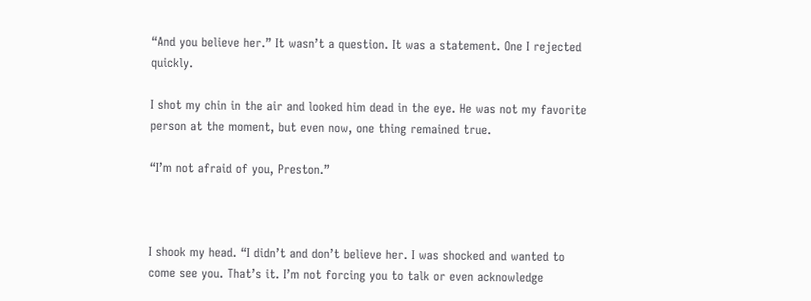“And you believe her.” It wasn’t a question. It was a statement. One I rejected quickly.

I shot my chin in the air and looked him dead in the eye. He was not my favorite person at the moment, but even now, one thing remained true.

“I’m not afraid of you, Preston.”



I shook my head. “I didn’t and don’t believe her. I was shocked and wanted to come see you. That’s it. I’m not forcing you to talk or even acknowledge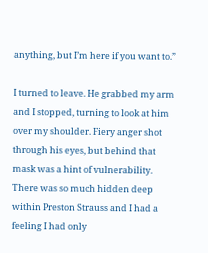anything, but I’m here if you want to.”

I turned to leave. He grabbed my arm and I stopped, turning to look at him over my shoulder. Fiery anger shot through his eyes, but behind that mask was a hint of vulnerability. There was so much hidden deep within Preston Strauss and I had a feeling I had only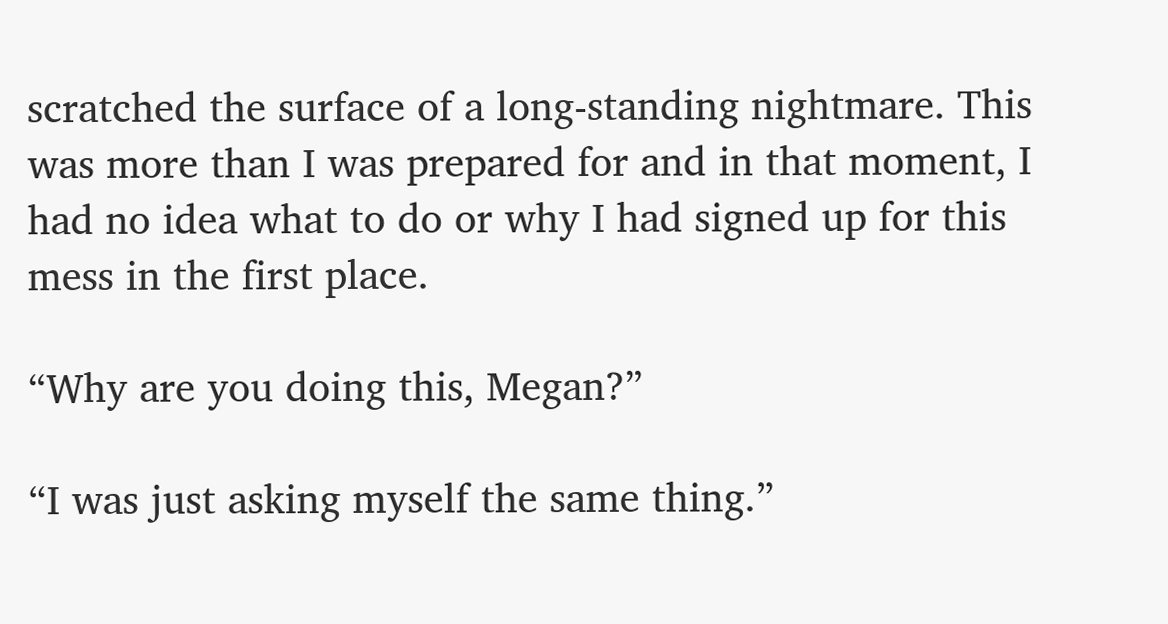scratched the surface of a long-standing nightmare. This was more than I was prepared for and in that moment, I had no idea what to do or why I had signed up for this mess in the first place.

“Why are you doing this, Megan?”

“I was just asking myself the same thing.”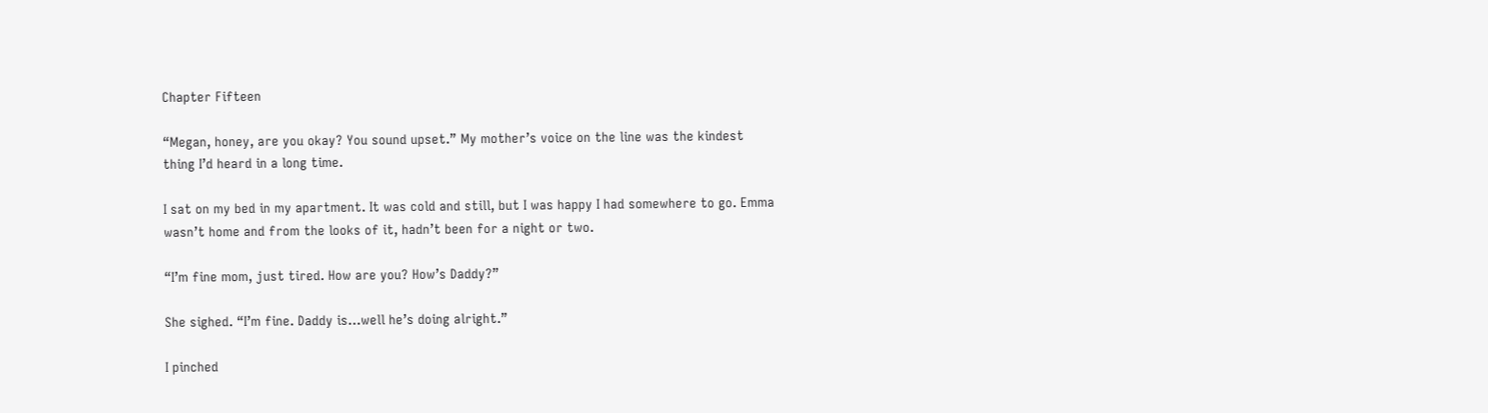Chapter Fifteen

“Megan, honey, are you okay? You sound upset.” My mother’s voice on the line was the kindest thing I’d heard in a long time.

I sat on my bed in my apartment. It was cold and still, but I was happy I had somewhere to go. Emma wasn’t home and from the looks of it, hadn’t been for a night or two.

“I’m fine mom, just tired. How are you? How’s Daddy?”

She sighed. “I’m fine. Daddy is…well he’s doing alright.”

I pinched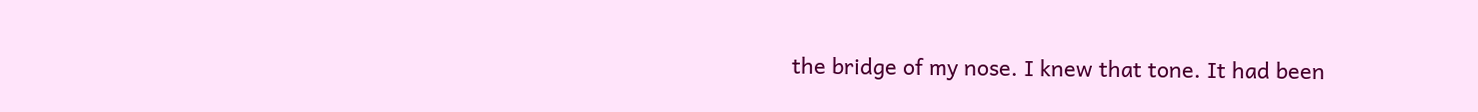the bridge of my nose. I knew that tone. It had been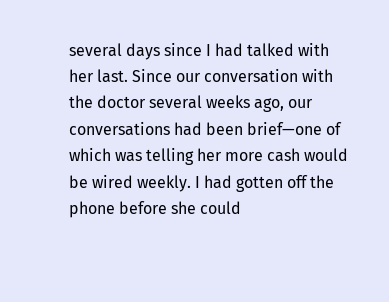several days since I had talked with her last. Since our conversation with the doctor several weeks ago, our conversations had been brief—one of which was telling her more cash would be wired weekly. I had gotten off the phone before she could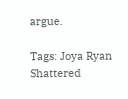argue.

Tags: Joya Ryan Shattered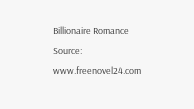Billionaire Romance
Source: www.freenovel24.com